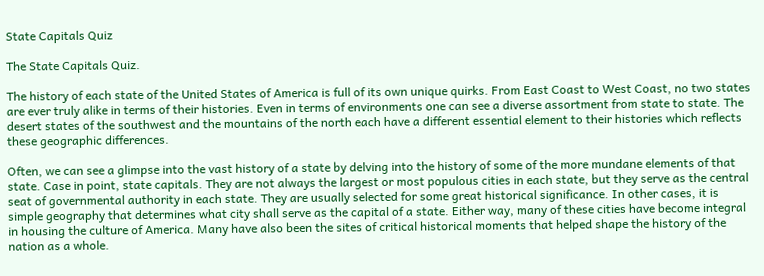State Capitals Quiz

The State Capitals Quiz.

The history of each state of the United States of America is full of its own unique quirks. From East Coast to West Coast, no two states are ever truly alike in terms of their histories. Even in terms of environments one can see a diverse assortment from state to state. The desert states of the southwest and the mountains of the north each have a different essential element to their histories which reflects these geographic differences.

Often, we can see a glimpse into the vast history of a state by delving into the history of some of the more mundane elements of that state. Case in point, state capitals. They are not always the largest or most populous cities in each state, but they serve as the central seat of governmental authority in each state. They are usually selected for some great historical significance. In other cases, it is simple geography that determines what city shall serve as the capital of a state. Either way, many of these cities have become integral in housing the culture of America. Many have also been the sites of critical historical moments that helped shape the history of the nation as a whole.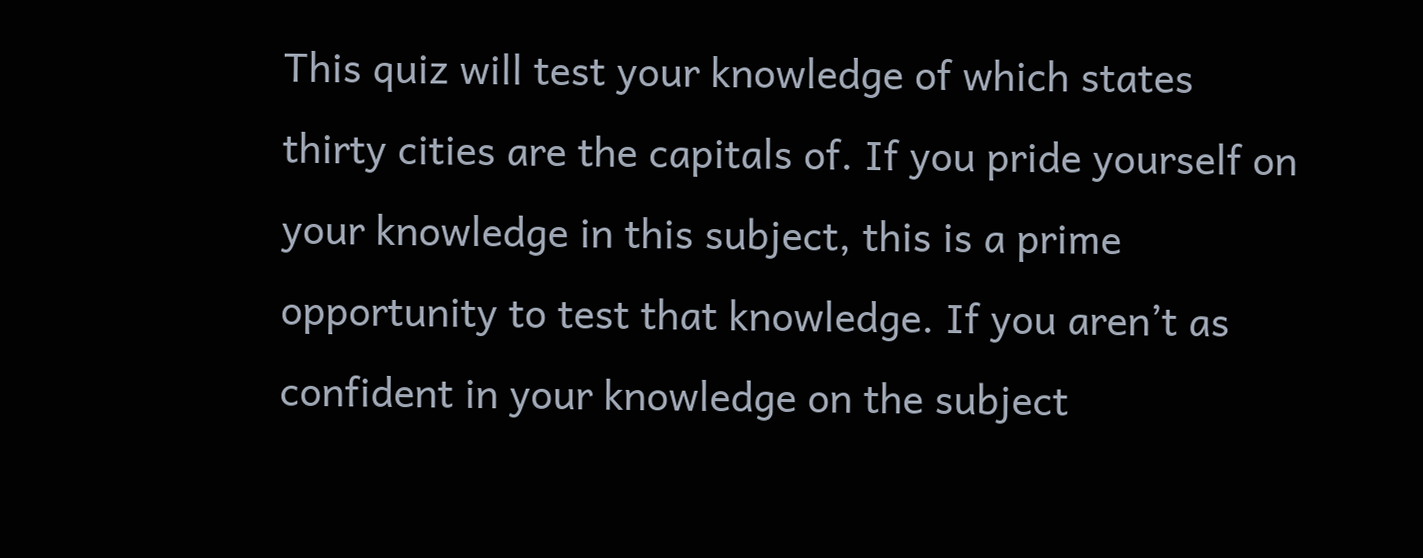This quiz will test your knowledge of which states thirty cities are the capitals of. If you pride yourself on your knowledge in this subject, this is a prime opportunity to test that knowledge. If you aren’t as confident in your knowledge on the subject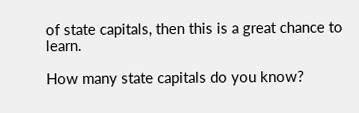of state capitals, then this is a great chance to learn.

How many state capitals do you know?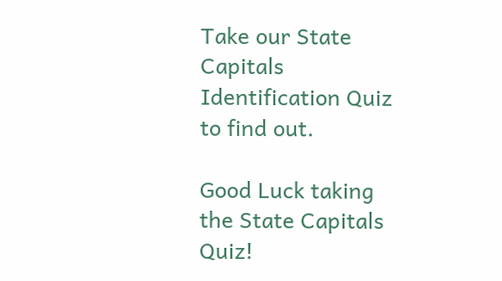Take our State Capitals Identification Quiz to find out.

Good Luck taking the State Capitals Quiz!